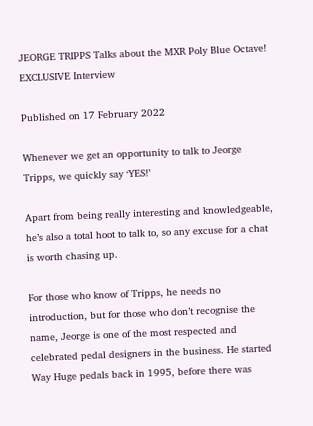JEORGE TRIPPS Talks about the MXR Poly Blue Octave! EXCLUSIVE Interview

Published on 17 February 2022

Whenever we get an opportunity to talk to Jeorge Tripps, we quickly say ‘YES!’

Apart from being really interesting and knowledgeable, he’s also a total hoot to talk to, so any excuse for a chat is worth chasing up.

For those who know of Tripps, he needs no introduction, but for those who don’t recognise the name, Jeorge is one of the most respected and celebrated pedal designers in the business. He started Way Huge pedals back in 1995, before there was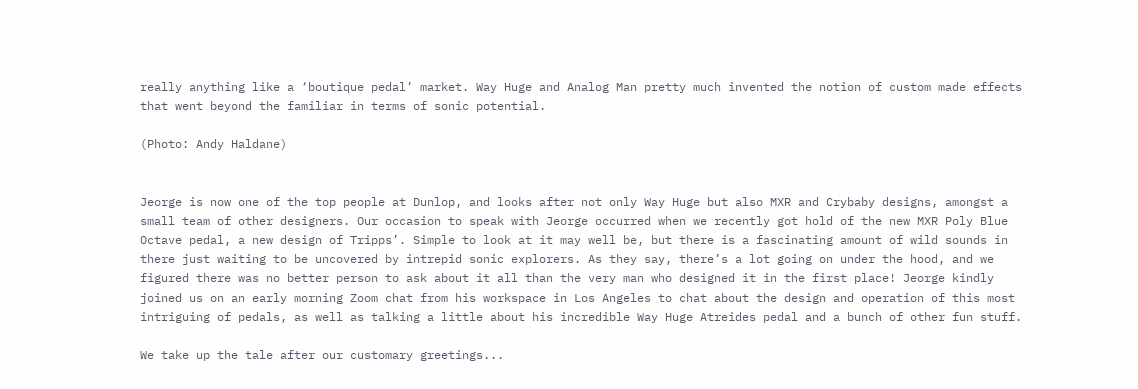really anything like a ‘boutique pedal’ market. Way Huge and Analog Man pretty much invented the notion of custom made effects that went beyond the familiar in terms of sonic potential.

(Photo: Andy Haldane)


Jeorge is now one of the top people at Dunlop, and looks after not only Way Huge but also MXR and Crybaby designs, amongst a small team of other designers. Our occasion to speak with Jeorge occurred when we recently got hold of the new MXR Poly Blue Octave pedal, a new design of Tripps’. Simple to look at it may well be, but there is a fascinating amount of wild sounds in there just waiting to be uncovered by intrepid sonic explorers. As they say, there’s a lot going on under the hood, and we figured there was no better person to ask about it all than the very man who designed it in the first place! Jeorge kindly joined us on an early morning Zoom chat from his workspace in Los Angeles to chat about the design and operation of this most intriguing of pedals, as well as talking a little about his incredible Way Huge Atreides pedal and a bunch of other fun stuff.

We take up the tale after our customary greetings...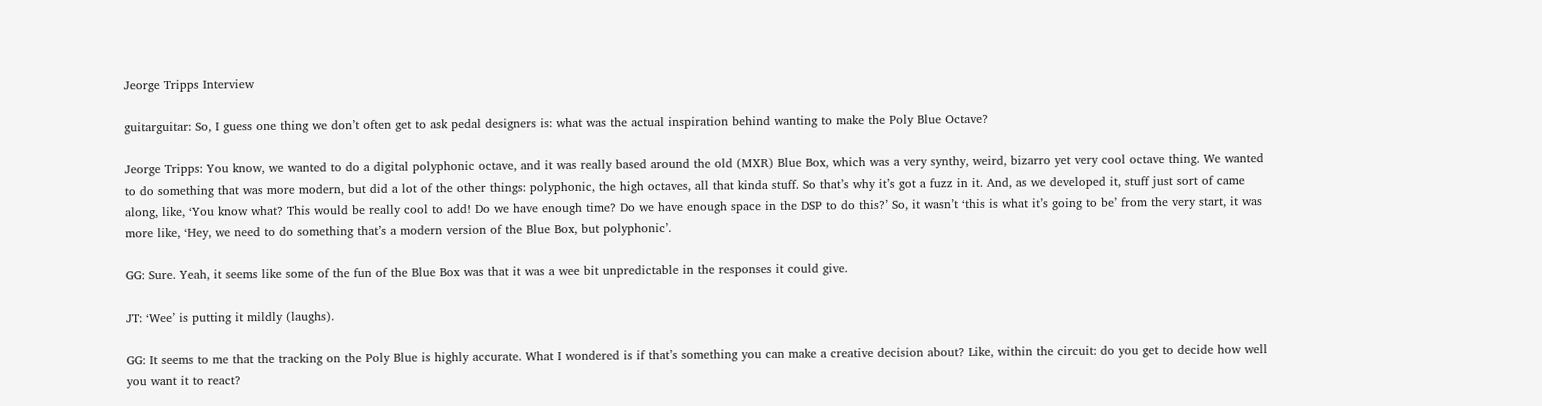Jeorge Tripps Interview

guitarguitar: So, I guess one thing we don’t often get to ask pedal designers is: what was the actual inspiration behind wanting to make the Poly Blue Octave?

Jeorge Tripps: You know, we wanted to do a digital polyphonic octave, and it was really based around the old (MXR) Blue Box, which was a very synthy, weird, bizarro yet very cool octave thing. We wanted to do something that was more modern, but did a lot of the other things: polyphonic, the high octaves, all that kinda stuff. So that’s why it’s got a fuzz in it. And, as we developed it, stuff just sort of came along, like, ‘You know what? This would be really cool to add! Do we have enough time? Do we have enough space in the DSP to do this?’ So, it wasn’t ‘this is what it’s going to be’ from the very start, it was more like, ‘Hey, we need to do something that’s a modern version of the Blue Box, but polyphonic’.

GG: Sure. Yeah, it seems like some of the fun of the Blue Box was that it was a wee bit unpredictable in the responses it could give.

JT: ‘Wee’ is putting it mildly (laughs).

GG: It seems to me that the tracking on the Poly Blue is highly accurate. What I wondered is if that’s something you can make a creative decision about? Like, within the circuit: do you get to decide how well you want it to react?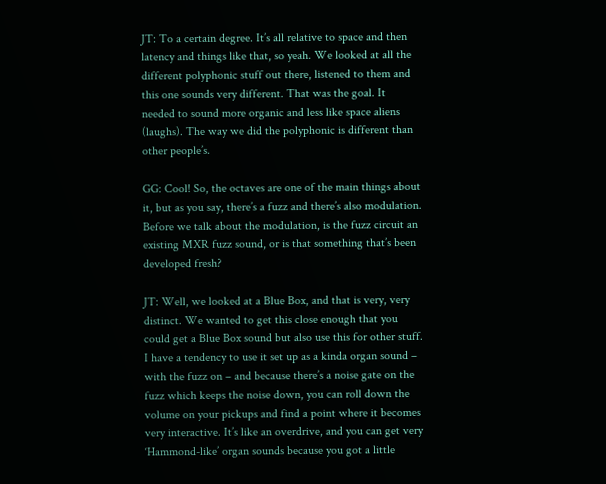JT: To a certain degree. It’s all relative to space and then latency and things like that, so yeah. We looked at all the different polyphonic stuff out there, listened to them and this one sounds very different. That was the goal. It needed to sound more organic and less like space aliens (laughs). The way we did the polyphonic is different than other people’s.

GG: Cool! So, the octaves are one of the main things about it, but as you say, there’s a fuzz and there’s also modulation. Before we talk about the modulation, is the fuzz circuit an existing MXR fuzz sound, or is that something that’s been developed fresh?

JT: Well, we looked at a Blue Box, and that is very, very distinct. We wanted to get this close enough that you could get a Blue Box sound but also use this for other stuff. I have a tendency to use it set up as a kinda organ sound – with the fuzz on – and because there’s a noise gate on the fuzz which keeps the noise down, you can roll down the volume on your pickups and find a point where it becomes very interactive. It’s like an overdrive, and you can get very ‘Hammond-like’ organ sounds because you got a little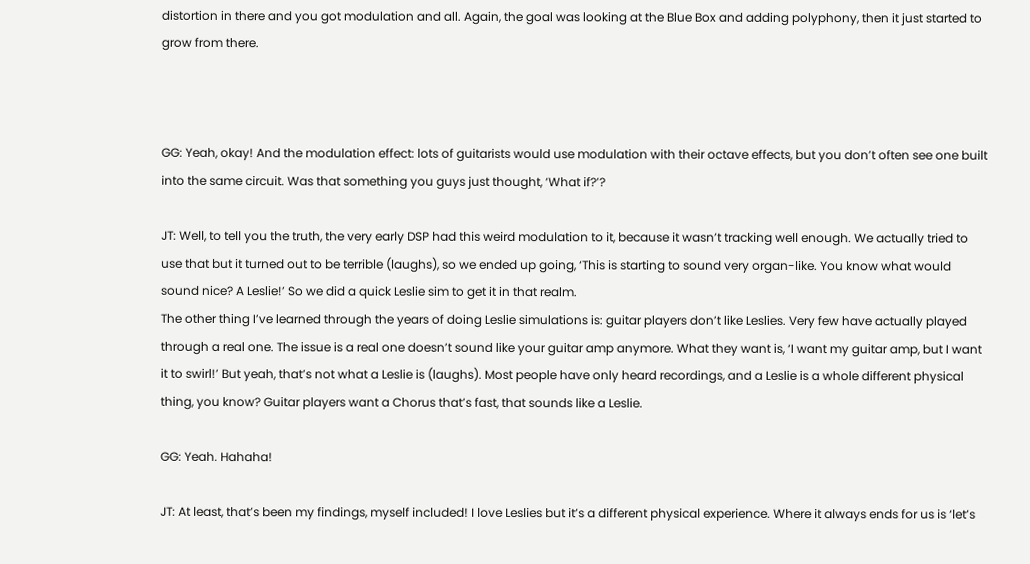distortion in there and you got modulation and all. Again, the goal was looking at the Blue Box and adding polyphony, then it just started to grow from there.



GG: Yeah, okay! And the modulation effect: lots of guitarists would use modulation with their octave effects, but you don’t often see one built into the same circuit. Was that something you guys just thought, ‘What if?’?

JT: Well, to tell you the truth, the very early DSP had this weird modulation to it, because it wasn’t tracking well enough. We actually tried to use that but it turned out to be terrible (laughs), so we ended up going, ‘This is starting to sound very organ-like. You know what would sound nice? A Leslie!’ So we did a quick Leslie sim to get it in that realm.
The other thing I’ve learned through the years of doing Leslie simulations is: guitar players don’t like Leslies. Very few have actually played through a real one. The issue is a real one doesn’t sound like your guitar amp anymore. What they want is, ‘I want my guitar amp, but I want it to swirl!’ But yeah, that’s not what a Leslie is (laughs). Most people have only heard recordings, and a Leslie is a whole different physical thing, you know? Guitar players want a Chorus that’s fast, that sounds like a Leslie.

GG: Yeah. Hahaha!

JT: At least, that’s been my findings, myself included! I love Leslies but it’s a different physical experience. Where it always ends for us is ‘let’s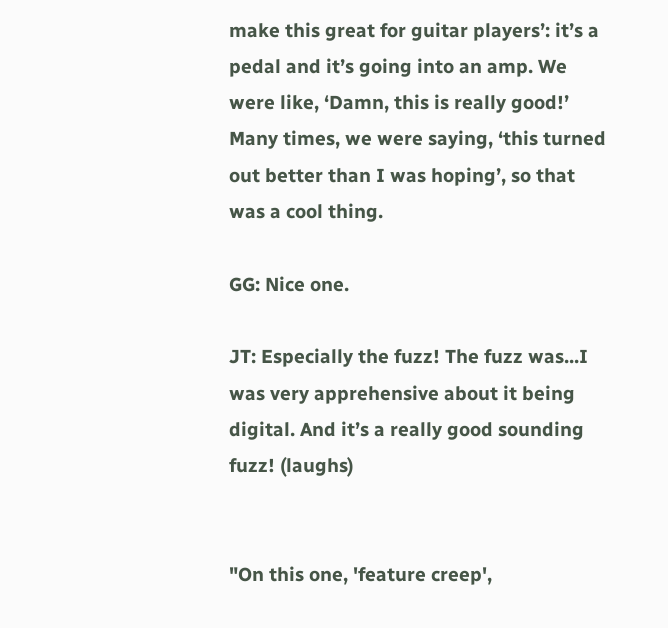make this great for guitar players’: it’s a pedal and it’s going into an amp. We were like, ‘Damn, this is really good!’ Many times, we were saying, ‘this turned out better than I was hoping’, so that was a cool thing.

GG: Nice one.

JT: Especially the fuzz! The fuzz was...I was very apprehensive about it being digital. And it’s a really good sounding fuzz! (laughs)


"On this one, 'feature creep',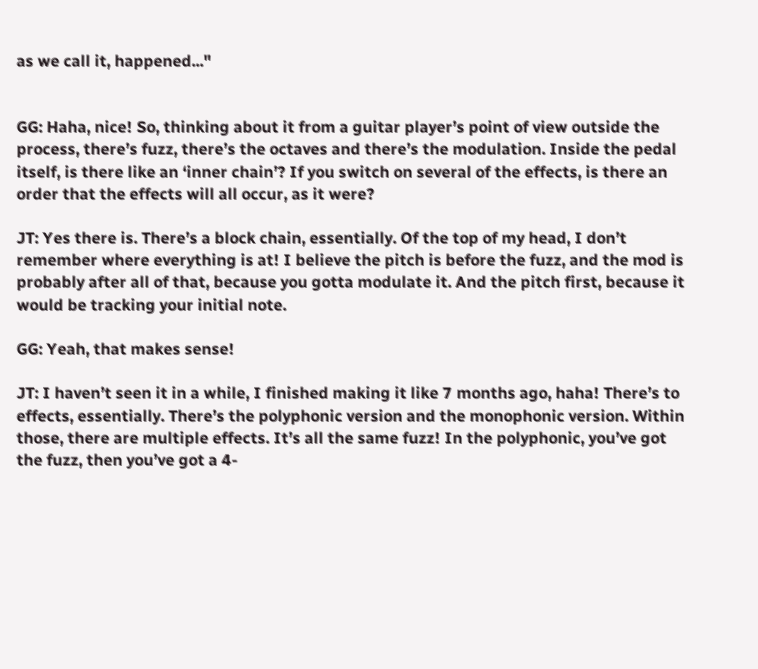as we call it, happened..."


GG: Haha, nice! So, thinking about it from a guitar player’s point of view outside the process, there’s fuzz, there’s the octaves and there’s the modulation. Inside the pedal itself, is there like an ‘inner chain’? If you switch on several of the effects, is there an order that the effects will all occur, as it were?

JT: Yes there is. There’s a block chain, essentially. Of the top of my head, I don’t remember where everything is at! I believe the pitch is before the fuzz, and the mod is probably after all of that, because you gotta modulate it. And the pitch first, because it would be tracking your initial note.

GG: Yeah, that makes sense!

JT: I haven’t seen it in a while, I finished making it like 7 months ago, haha! There’s to effects, essentially. There’s the polyphonic version and the monophonic version. Within those, there are multiple effects. It’s all the same fuzz! In the polyphonic, you’ve got the fuzz, then you’ve got a 4-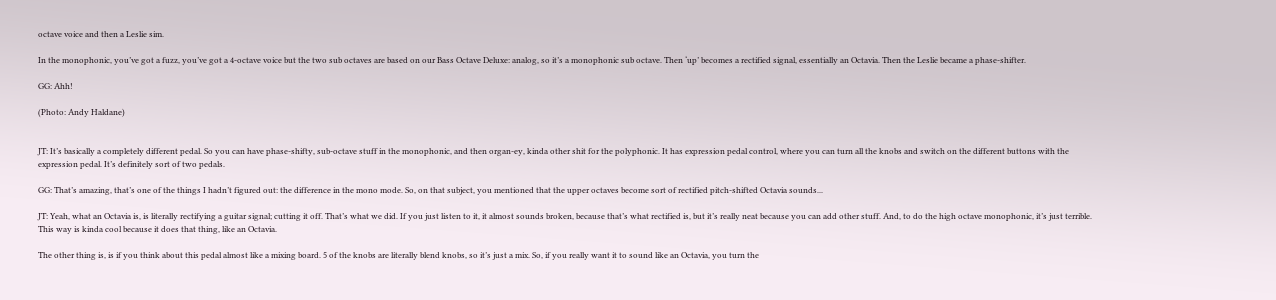octave voice and then a Leslie sim.

In the monophonic, you’ve got a fuzz, you’ve got a 4-octave voice but the two sub octaves are based on our Bass Octave Deluxe: analog, so it’s a monophonic sub octave. Then ‘up’ becomes a rectified signal, essentially an Octavia. Then the Leslie became a phase-shifter.

GG: Ahh!

(Photo: Andy Haldane)


JT: It’s basically a completely different pedal. So you can have phase-shifty, sub-octave stuff in the monophonic, and then organ-ey, kinda other shit for the polyphonic. It has expression pedal control, where you can turn all the knobs and switch on the different buttons with the expression pedal. It’s definitely sort of two pedals.

GG: That’s amazing, that’s one of the things I hadn’t figured out: the difference in the mono mode. So, on that subject, you mentioned that the upper octaves become sort of rectified pitch-shifted Octavia sounds...

JT: Yeah, what an Octavia is, is literally rectifying a guitar signal; cutting it off. That’s what we did. If you just listen to it, it almost sounds broken, because that’s what rectified is, but it’s really neat because you can add other stuff. And, to do the high octave monophonic, it’s just terrible. This way is kinda cool because it does that thing, like an Octavia.

The other thing is, is if you think about this pedal almost like a mixing board. 5 of the knobs are literally blend knobs, so it’s just a mix. So, if you really want it to sound like an Octavia, you turn the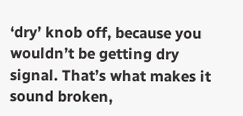‘dry’ knob off, because you wouldn’t be getting dry signal. That’s what makes it sound broken,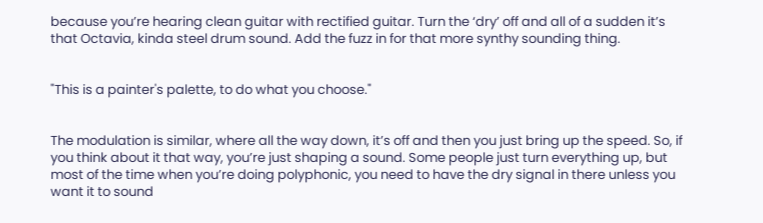because you’re hearing clean guitar with rectified guitar. Turn the ‘dry’ off and all of a sudden it’s that Octavia, kinda steel drum sound. Add the fuzz in for that more synthy sounding thing.


"This is a painter's palette, to do what you choose."


The modulation is similar, where all the way down, it’s off and then you just bring up the speed. So, if you think about it that way, you’re just shaping a sound. Some people just turn everything up, but most of the time when you’re doing polyphonic, you need to have the dry signal in there unless you want it to sound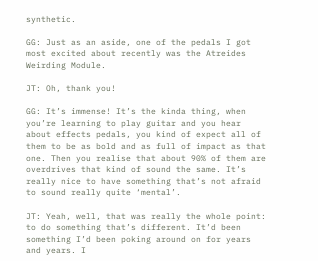synthetic.

GG: Just as an aside, one of the pedals I got most excited about recently was the Atreides Weirding Module.

JT: Oh, thank you!

GG: It’s immense! It’s the kinda thing, when you’re learning to play guitar and you hear about effects pedals, you kind of expect all of them to be as bold and as full of impact as that one. Then you realise that about 90% of them are overdrives that kind of sound the same. It’s really nice to have something that’s not afraid to sound really quite ‘mental’.

JT: Yeah, well, that was really the whole point: to do something that’s different. It’d been something I’d been poking around on for years and years. I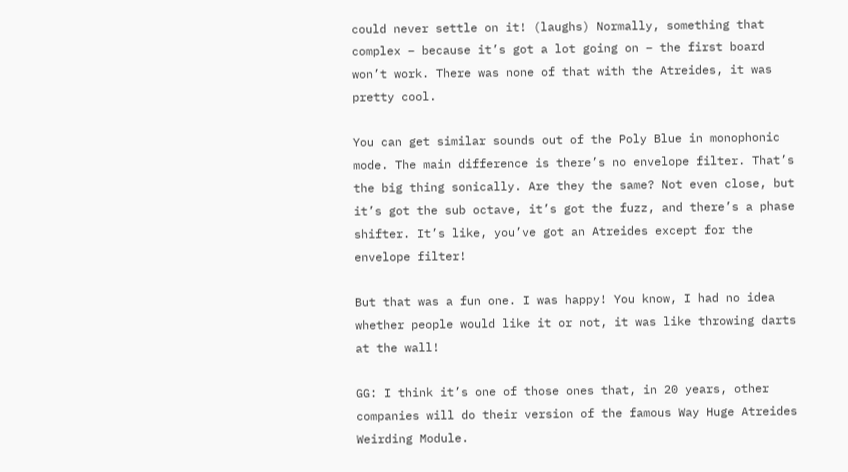could never settle on it! (laughs) Normally, something that complex – because it’s got a lot going on – the first board won’t work. There was none of that with the Atreides, it was pretty cool.

You can get similar sounds out of the Poly Blue in monophonic mode. The main difference is there’s no envelope filter. That’s the big thing sonically. Are they the same? Not even close, but it’s got the sub octave, it’s got the fuzz, and there’s a phase shifter. It’s like, you’ve got an Atreides except for the envelope filter!

But that was a fun one. I was happy! You know, I had no idea whether people would like it or not, it was like throwing darts at the wall!

GG: I think it’s one of those ones that, in 20 years, other companies will do their version of the famous Way Huge Atreides Weirding Module.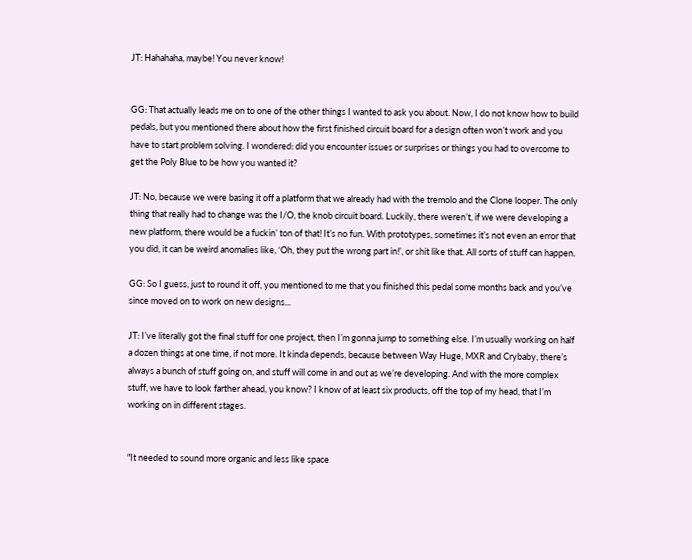JT: Hahahaha, maybe! You never know!


GG: That actually leads me on to one of the other things I wanted to ask you about. Now, I do not know how to build pedals, but you mentioned there about how the first finished circuit board for a design often won’t work and you have to start problem solving. I wondered: did you encounter issues or surprises or things you had to overcome to get the Poly Blue to be how you wanted it?

JT: No, because we were basing it off a platform that we already had with the tremolo and the Clone looper. The only thing that really had to change was the I/O, the knob circuit board. Luckily, there weren’t, if we were developing a new platform, there would be a fuckin’ ton of that! It’s no fun. With prototypes, sometimes it’s not even an error that you did, it can be weird anomalies like, ‘Oh, they put the wrong part in!’, or shit like that. All sorts of stuff can happen.

GG: So I guess, just to round it off, you mentioned to me that you finished this pedal some months back and you’ve since moved on to work on new designs...

JT: I’ve literally got the final stuff for one project, then I’m gonna jump to something else. I’m usually working on half a dozen things at one time, if not more. It kinda depends, because between Way Huge, MXR and Crybaby, there’s always a bunch of stuff going on, and stuff will come in and out as we’re developing. And with the more complex stuff, we have to look farther ahead, you know? I know of at least six products, off the top of my head, that I’m working on in different stages.


"It needed to sound more organic and less like space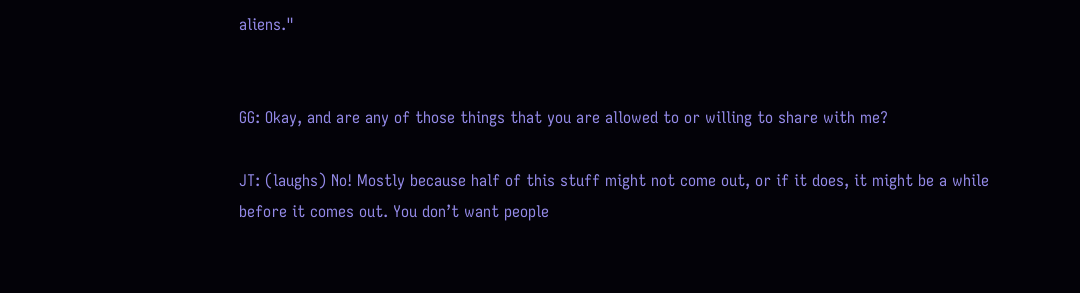aliens."


GG: Okay, and are any of those things that you are allowed to or willing to share with me?

JT: (laughs) No! Mostly because half of this stuff might not come out, or if it does, it might be a while before it comes out. You don’t want people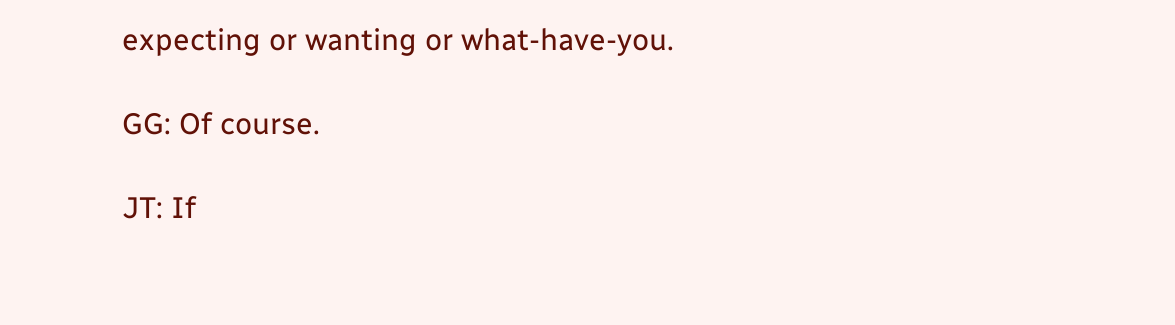expecting or wanting or what-have-you.

GG: Of course.

JT: If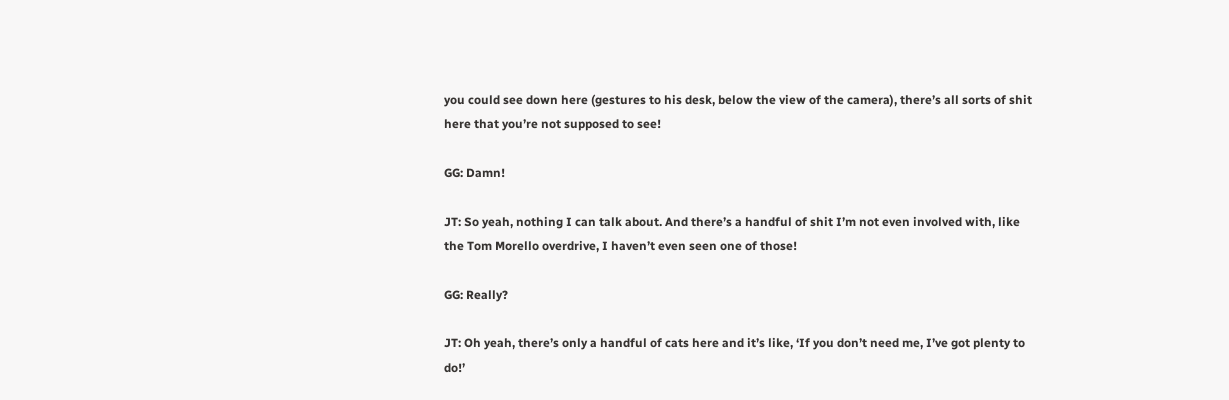you could see down here (gestures to his desk, below the view of the camera), there’s all sorts of shit here that you’re not supposed to see!

GG: Damn!

JT: So yeah, nothing I can talk about. And there’s a handful of shit I’m not even involved with, like the Tom Morello overdrive, I haven’t even seen one of those!

GG: Really?

JT: Oh yeah, there’s only a handful of cats here and it’s like, ‘If you don’t need me, I’ve got plenty to do!’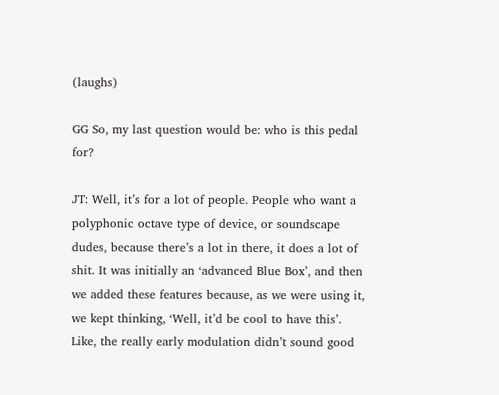(laughs)

GG So, my last question would be: who is this pedal for?

JT: Well, it’s for a lot of people. People who want a polyphonic octave type of device, or soundscape dudes, because there’s a lot in there, it does a lot of shit. It was initially an ‘advanced Blue Box’, and then we added these features because, as we were using it, we kept thinking, ‘Well, it’d be cool to have this’. Like, the really early modulation didn’t sound good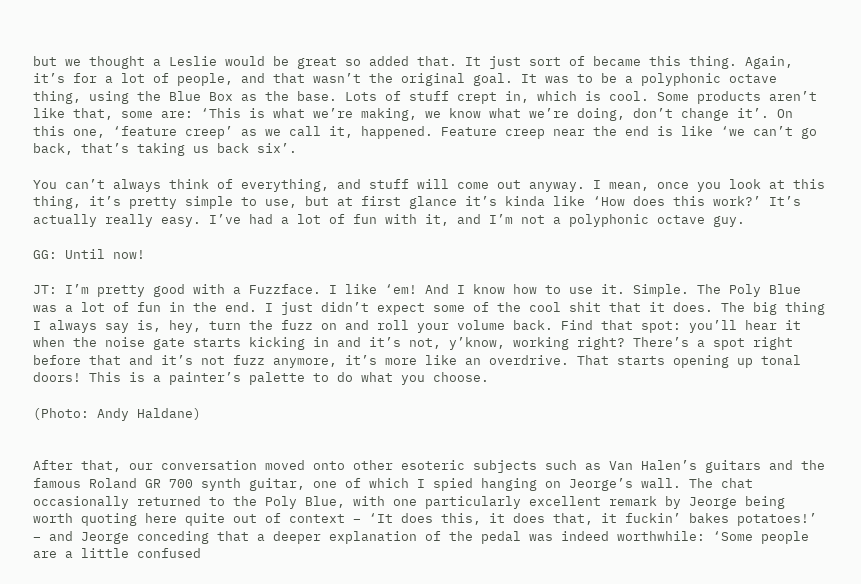but we thought a Leslie would be great so added that. It just sort of became this thing. Again, it’s for a lot of people, and that wasn’t the original goal. It was to be a polyphonic octave thing, using the Blue Box as the base. Lots of stuff crept in, which is cool. Some products aren’t like that, some are: ‘This is what we’re making, we know what we’re doing, don’t change it’. On this one, ‘feature creep’ as we call it, happened. Feature creep near the end is like ‘we can’t go back, that’s taking us back six’.

You can’t always think of everything, and stuff will come out anyway. I mean, once you look at this thing, it’s pretty simple to use, but at first glance it’s kinda like ‘How does this work?’ It’s actually really easy. I’ve had a lot of fun with it, and I’m not a polyphonic octave guy.

GG: Until now!

JT: I’m pretty good with a Fuzzface. I like ‘em! And I know how to use it. Simple. The Poly Blue was a lot of fun in the end. I just didn’t expect some of the cool shit that it does. The big thing I always say is, hey, turn the fuzz on and roll your volume back. Find that spot: you’ll hear it when the noise gate starts kicking in and it’s not, y’know, working right? There’s a spot right before that and it’s not fuzz anymore, it’s more like an overdrive. That starts opening up tonal doors! This is a painter’s palette to do what you choose.

(Photo: Andy Haldane)


After that, our conversation moved onto other esoteric subjects such as Van Halen’s guitars and the famous Roland GR 700 synth guitar, one of which I spied hanging on Jeorge’s wall. The chat occasionally returned to the Poly Blue, with one particularly excellent remark by Jeorge being worth quoting here quite out of context – ‘It does this, it does that, it fuckin’ bakes potatoes!’ – and Jeorge conceding that a deeper explanation of the pedal was indeed worthwhile: ‘Some people are a little confused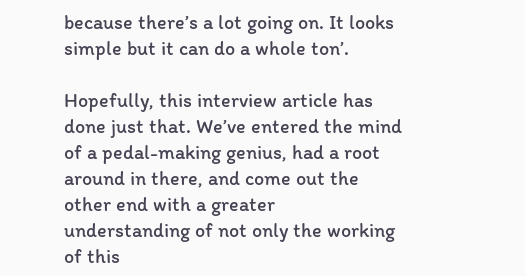because there’s a lot going on. It looks simple but it can do a whole ton’.

Hopefully, this interview article has done just that. We’ve entered the mind of a pedal-making genius, had a root around in there, and come out the other end with a greater understanding of not only the working of this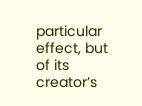particular effect, but of its creator’s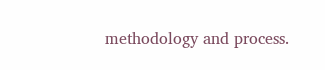methodology and process.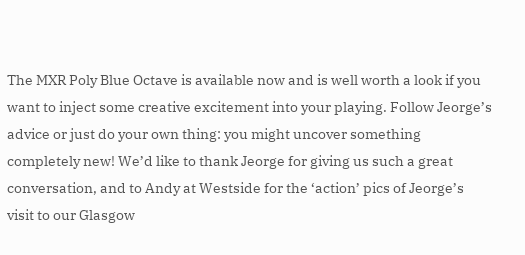The MXR Poly Blue Octave is available now and is well worth a look if you want to inject some creative excitement into your playing. Follow Jeorge’s advice or just do your own thing: you might uncover something completely new! We’d like to thank Jeorge for giving us such a great conversation, and to Andy at Westside for the ‘action’ pics of Jeorge’s visit to our Glasgow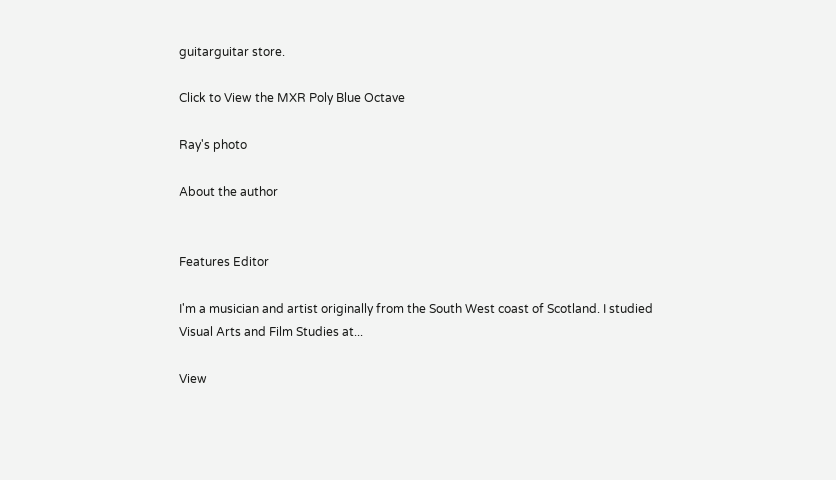guitarguitar store.

Click to View the MXR Poly Blue Octave

Ray's photo

About the author


Features Editor

I'm a musician and artist originally from the South West coast of Scotland. I studied Visual Arts and Film Studies at...

View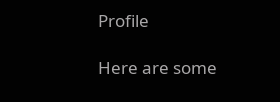Profile

Here are some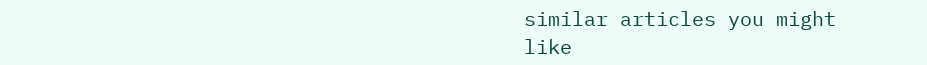similar articles you might like